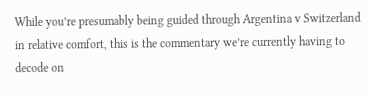While you’re presumably being guided through Argentina v Switzerland in relative comfort, this is the commentary we’re currently having to decode on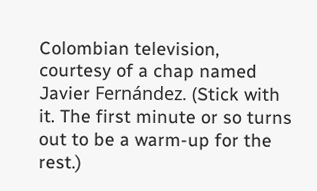Colombian television, courtesy of a chap named Javier Fernández. (Stick with it. The first minute or so turns out to be a warm-up for the rest.)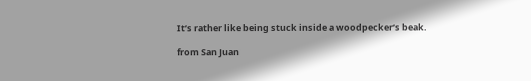It’s rather like being stuck inside a woodpecker’s beak.

from San Juan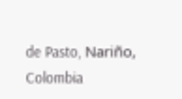de Pasto, Nariño, Colombia